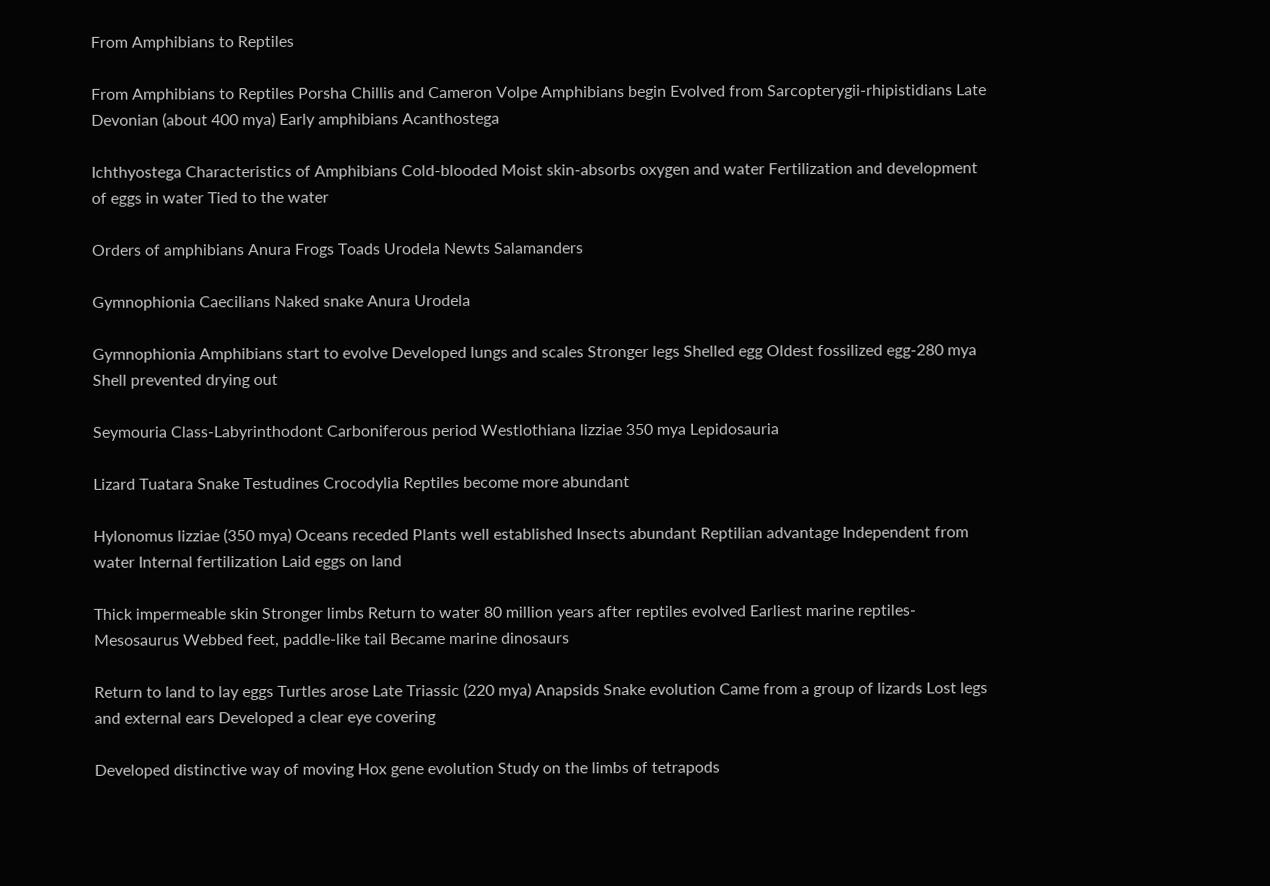From Amphibians to Reptiles

From Amphibians to Reptiles Porsha Chillis and Cameron Volpe Amphibians begin Evolved from Sarcopterygii-rhipistidians Late Devonian (about 400 mya) Early amphibians Acanthostega

Ichthyostega Characteristics of Amphibians Cold-blooded Moist skin-absorbs oxygen and water Fertilization and development of eggs in water Tied to the water

Orders of amphibians Anura Frogs Toads Urodela Newts Salamanders

Gymnophionia Caecilians Naked snake Anura Urodela

Gymnophionia Amphibians start to evolve Developed lungs and scales Stronger legs Shelled egg Oldest fossilized egg-280 mya Shell prevented drying out

Seymouria Class-Labyrinthodont Carboniferous period Westlothiana lizziae 350 mya Lepidosauria

Lizard Tuatara Snake Testudines Crocodylia Reptiles become more abundant

Hylonomus lizziae (350 mya) Oceans receded Plants well established Insects abundant Reptilian advantage Independent from water Internal fertilization Laid eggs on land

Thick impermeable skin Stronger limbs Return to water 80 million years after reptiles evolved Earliest marine reptiles-Mesosaurus Webbed feet, paddle-like tail Became marine dinosaurs

Return to land to lay eggs Turtles arose Late Triassic (220 mya) Anapsids Snake evolution Came from a group of lizards Lost legs and external ears Developed a clear eye covering

Developed distinctive way of moving Hox gene evolution Study on the limbs of tetrapods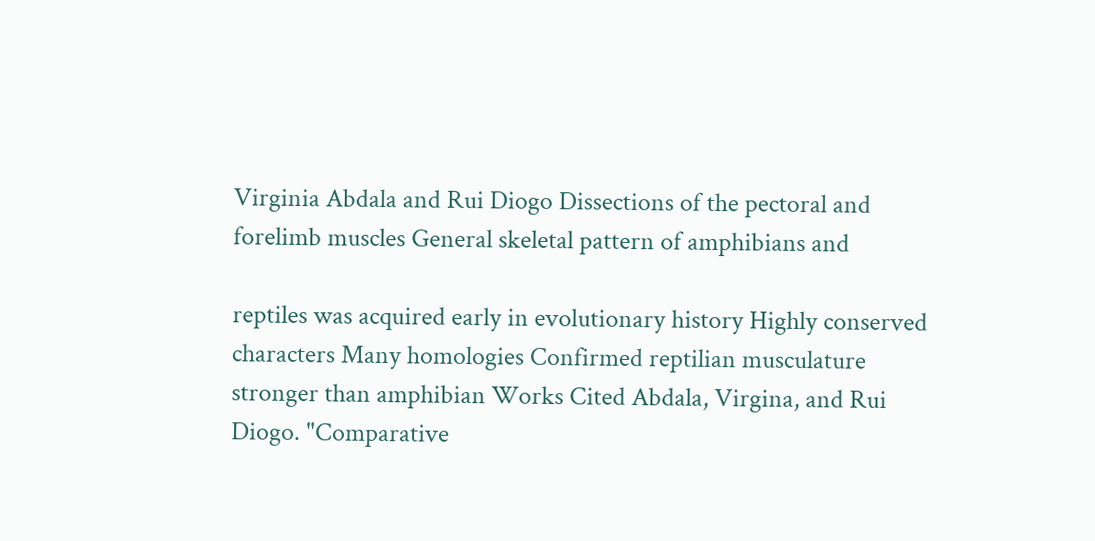Virginia Abdala and Rui Diogo Dissections of the pectoral and forelimb muscles General skeletal pattern of amphibians and

reptiles was acquired early in evolutionary history Highly conserved characters Many homologies Confirmed reptilian musculature stronger than amphibian Works Cited Abdala, Virgina, and Rui Diogo. "Comparative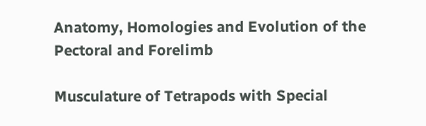Anatomy, Homologies and Evolution of the Pectoral and Forelimb

Musculature of Tetrapods with Special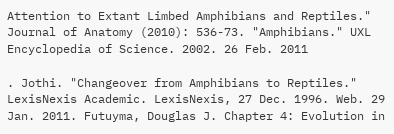Attention to Extant Limbed Amphibians and Reptiles." Journal of Anatomy (2010): 536-73. "Amphibians." UXL Encyclopedia of Science. 2002. 26 Feb. 2011

. Jothi. "Changeover from Amphibians to Reptiles." LexisNexis Academic. LexisNexis, 27 Dec. 1996. Web. 29 Jan. 2011. Futuyma, Douglas J. Chapter 4: Evolution in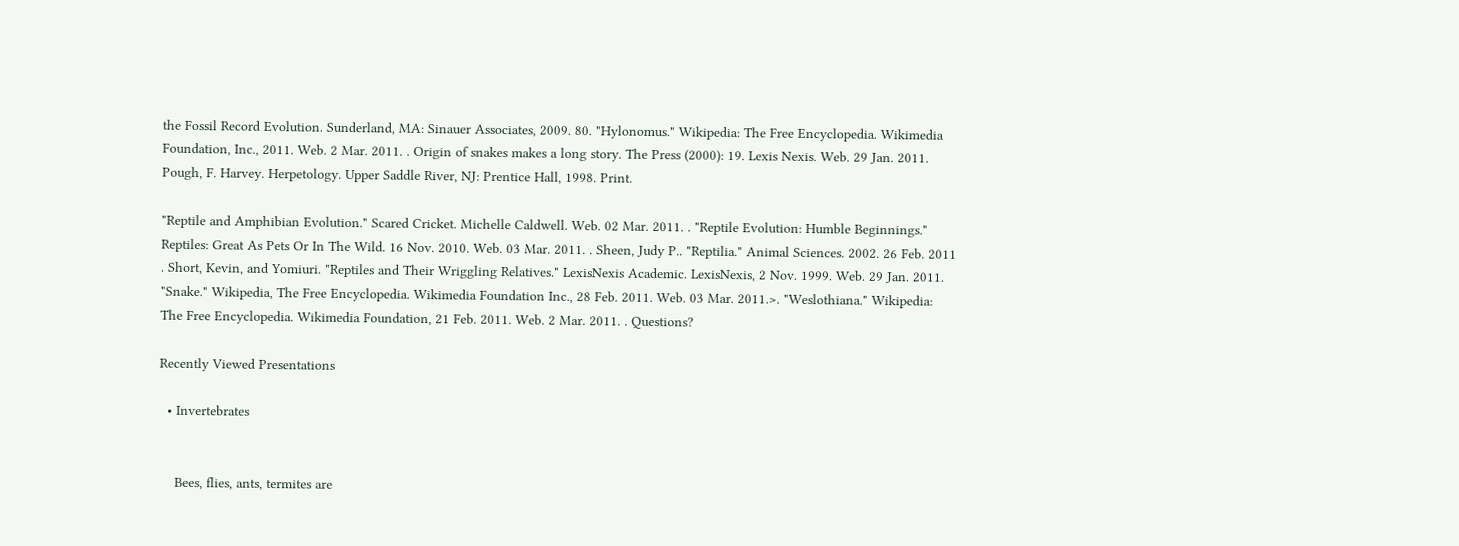the Fossil Record Evolution. Sunderland, MA: Sinauer Associates, 2009. 80. "Hylonomus." Wikipedia: The Free Encyclopedia. Wikimedia Foundation, Inc., 2011. Web. 2 Mar. 2011. . Origin of snakes makes a long story. The Press (2000): 19. Lexis Nexis. Web. 29 Jan. 2011. Pough, F. Harvey. Herpetology. Upper Saddle River, NJ: Prentice Hall, 1998. Print.

"Reptile and Amphibian Evolution." Scared Cricket. Michelle Caldwell. Web. 02 Mar. 2011. . "Reptile Evolution: Humble Beginnings." Reptiles: Great As Pets Or In The Wild. 16 Nov. 2010. Web. 03 Mar. 2011. . Sheen, Judy P.. "Reptilia." Animal Sciences. 2002. 26 Feb. 2011 . Short, Kevin, and Yomiuri. "Reptiles and Their Wriggling Relatives." LexisNexis Academic. LexisNexis, 2 Nov. 1999. Web. 29 Jan. 2011. "Snake." Wikipedia, The Free Encyclopedia. Wikimedia Foundation Inc., 28 Feb. 2011. Web. 03 Mar. 2011.>. "Weslothiana." Wikipedia: The Free Encyclopedia. Wikimedia Foundation, 21 Feb. 2011. Web. 2 Mar. 2011. . Questions?

Recently Viewed Presentations

  • Invertebrates


    Bees, flies, ants, termites are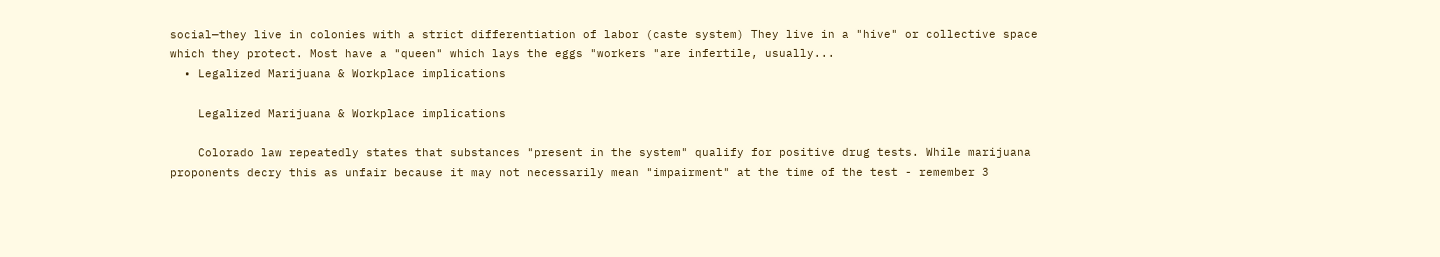social—they live in colonies with a strict differentiation of labor (caste system) They live in a "hive" or collective space which they protect. Most have a "queen" which lays the eggs "workers "are infertile, usually...
  • Legalized Marijuana & Workplace implications

    Legalized Marijuana & Workplace implications

    Colorado law repeatedly states that substances "present in the system" qualify for positive drug tests. While marijuana proponents decry this as unfair because it may not necessarily mean "impairment" at the time of the test - remember 3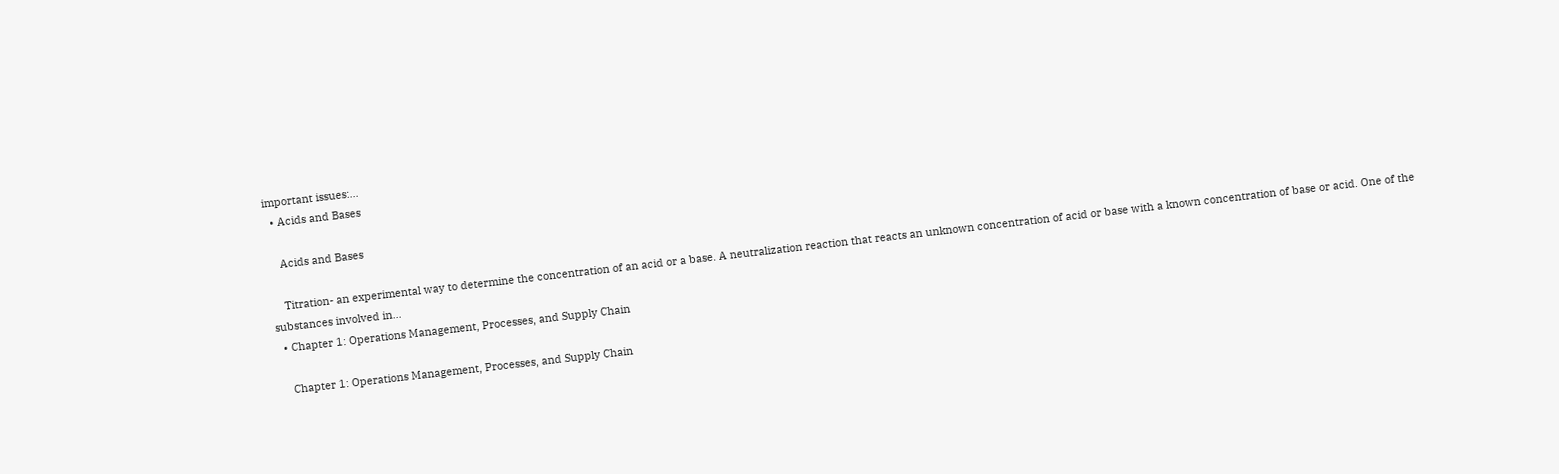important issues:...
  • Acids and Bases

    Acids and Bases

    Titration- an experimental way to determine the concentration of an acid or a base. A neutralization reaction that reacts an unknown concentration of acid or base with a known concentration of base or acid. One of the substances involved in...
  • Chapter 1: Operations Management, Processes, and Supply Chain

    Chapter 1: Operations Management, Processes, and Supply Chain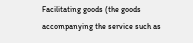Facilitating goods (the goods accompanying the service such as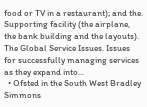food or TV in a restaurant); and the. Supporting facility (the airplane, the bank building and the layouts). The Global Service Issues. Issues for successfully managing services as they expand into...
  • Ofsted in the South West Bradley Simmons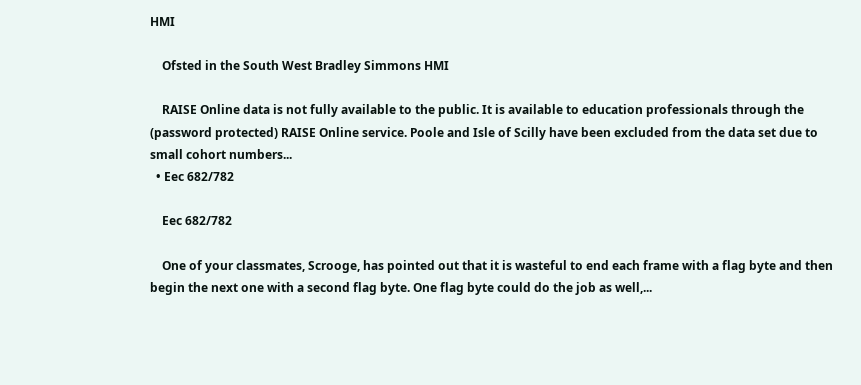HMI

    Ofsted in the South West Bradley Simmons HMI

    RAISE Online data is not fully available to the public. It is available to education professionals through the (password protected) RAISE Online service. Poole and Isle of Scilly have been excluded from the data set due to small cohort numbers...
  • Eec 682/782

    Eec 682/782

    One of your classmates, Scrooge, has pointed out that it is wasteful to end each frame with a flag byte and then begin the next one with a second flag byte. One flag byte could do the job as well,...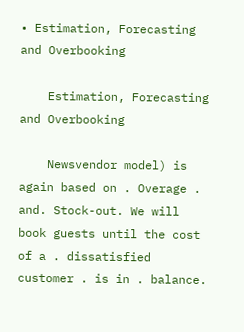• Estimation, Forecasting and Overbooking

    Estimation, Forecasting and Overbooking

    Newsvendor model) is again based on . Overage . and. Stock-out. We will book guests until the cost of a . dissatisfied customer . is in . balance.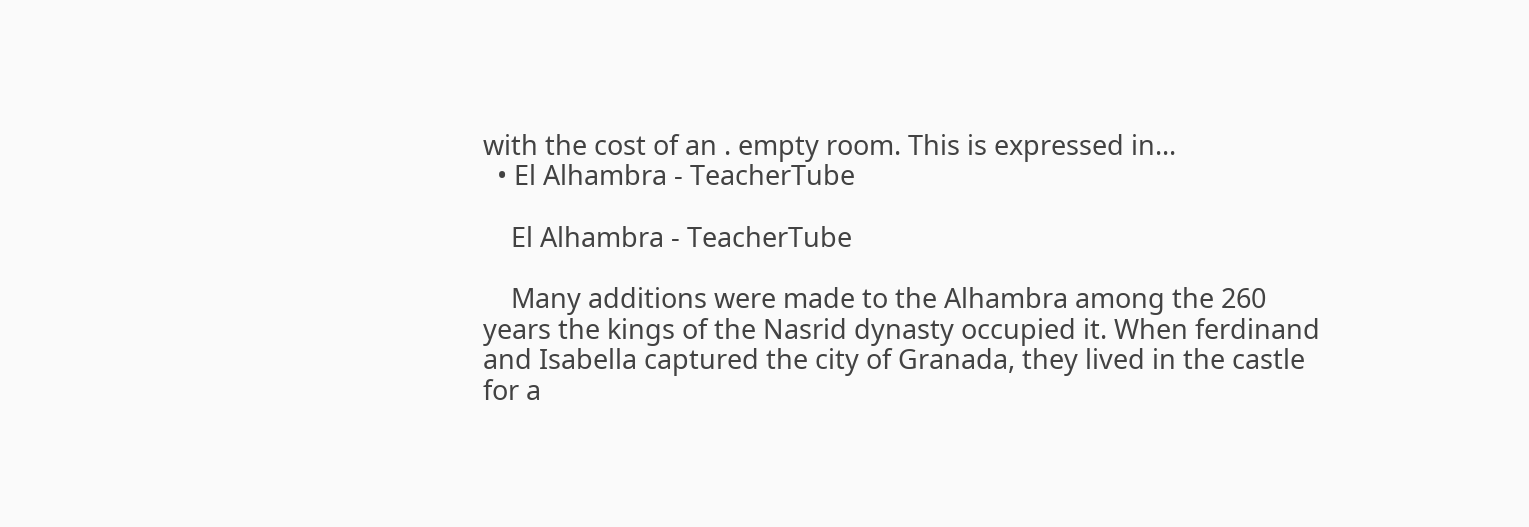with the cost of an . empty room. This is expressed in...
  • El Alhambra - TeacherTube

    El Alhambra - TeacherTube

    Many additions were made to the Alhambra among the 260 years the kings of the Nasrid dynasty occupied it. When ferdinand and Isabella captured the city of Granada, they lived in the castle for a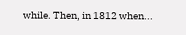while. Then, in 1812 when...